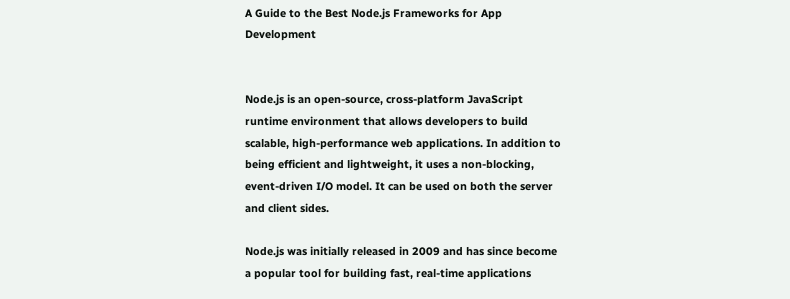A Guide to the Best Node.js Frameworks for App Development


Node.js is an open-source, cross-platform JavaScript runtime environment that allows developers to build scalable, high-performance web applications. In addition to being efficient and lightweight, it uses a non-blocking, event-driven I/O model. It can be used on both the server and client sides.

Node.js was initially released in 2009 and has since become a popular tool for building fast, real-time applications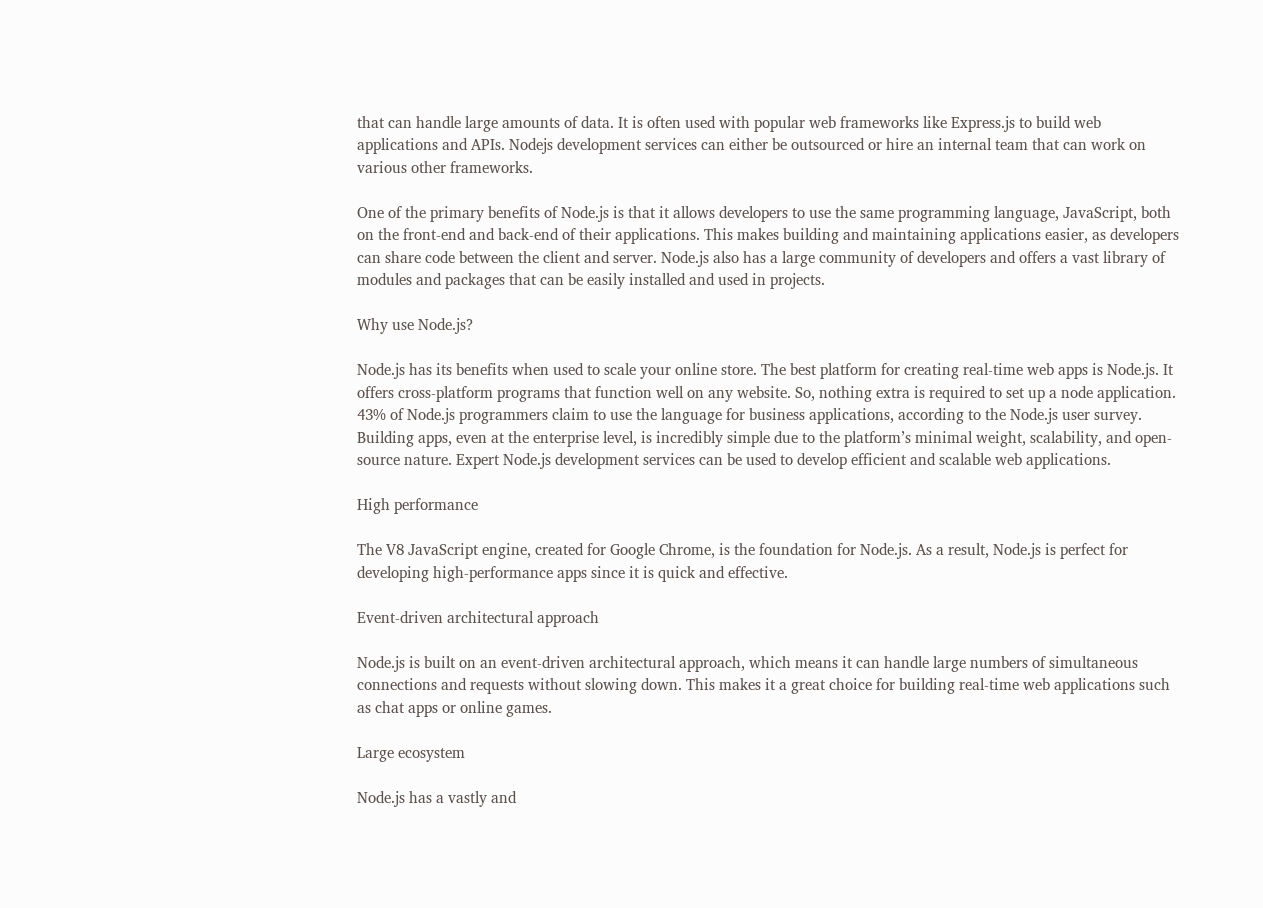that can handle large amounts of data. It is often used with popular web frameworks like Express.js to build web applications and APIs. Nodejs development services can either be outsourced or hire an internal team that can work on various other frameworks.

One of the primary benefits of Node.js is that it allows developers to use the same programming language, JavaScript, both on the front-end and back-end of their applications. This makes building and maintaining applications easier, as developers can share code between the client and server. Node.js also has a large community of developers and offers a vast library of modules and packages that can be easily installed and used in projects.

Why use Node.js?

Node.js has its benefits when used to scale your online store. The best platform for creating real-time web apps is Node.js. It offers cross-platform programs that function well on any website. So, nothing extra is required to set up a node application. 43% of Node.js programmers claim to use the language for business applications, according to the Node.js user survey. Building apps, even at the enterprise level, is incredibly simple due to the platform’s minimal weight, scalability, and open-source nature. Expert Node.js development services can be used to develop efficient and scalable web applications.

High performance

The V8 JavaScript engine, created for Google Chrome, is the foundation for Node.js. As a result, Node.js is perfect for developing high-performance apps since it is quick and effective.

Event-driven architectural approach

Node.js is built on an event-driven architectural approach, which means it can handle large numbers of simultaneous connections and requests without slowing down. This makes it a great choice for building real-time web applications such as chat apps or online games.

Large ecosystem

Node.js has a vastly and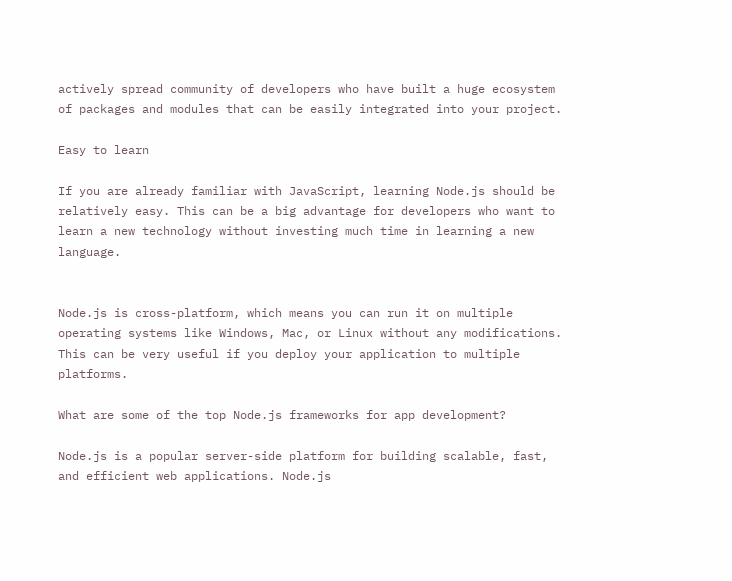actively spread community of developers who have built a huge ecosystem of packages and modules that can be easily integrated into your project.

Easy to learn

If you are already familiar with JavaScript, learning Node.js should be relatively easy. This can be a big advantage for developers who want to learn a new technology without investing much time in learning a new language.


Node.js is cross-platform, which means you can run it on multiple operating systems like Windows, Mac, or Linux without any modifications. This can be very useful if you deploy your application to multiple platforms.

What are some of the top Node.js frameworks for app development?

Node.js is a popular server-side platform for building scalable, fast, and efficient web applications. Node.js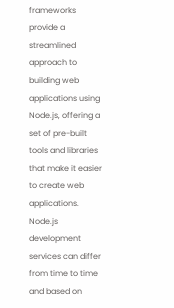frameworks provide a streamlined approach to building web applications using Node.js, offering a set of pre-built tools and libraries that make it easier to create web applications. Node.js development services can differ from time to time and based on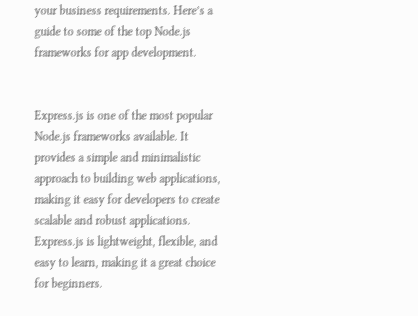your business requirements. Here’s a guide to some of the top Node.js frameworks for app development.


Express.js is one of the most popular Node.js frameworks available. It provides a simple and minimalistic approach to building web applications, making it easy for developers to create scalable and robust applications. Express.js is lightweight, flexible, and easy to learn, making it a great choice for beginners.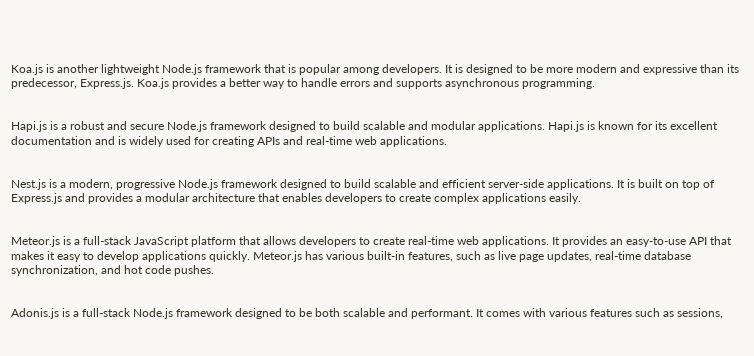Koa.js is another lightweight Node.js framework that is popular among developers. It is designed to be more modern and expressive than its predecessor, Express.js. Koa.js provides a better way to handle errors and supports asynchronous programming.


Hapi.js is a robust and secure Node.js framework designed to build scalable and modular applications. Hapi.js is known for its excellent documentation and is widely used for creating APIs and real-time web applications.


Nest.js is a modern, progressive Node.js framework designed to build scalable and efficient server-side applications. It is built on top of Express.js and provides a modular architecture that enables developers to create complex applications easily.


Meteor.js is a full-stack JavaScript platform that allows developers to create real-time web applications. It provides an easy-to-use API that makes it easy to develop applications quickly. Meteor.js has various built-in features, such as live page updates, real-time database synchronization, and hot code pushes.


Adonis.js is a full-stack Node.js framework designed to be both scalable and performant. It comes with various features such as sessions,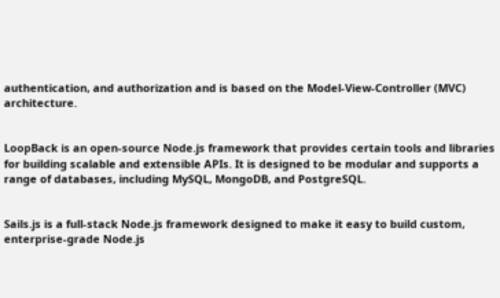authentication, and authorization and is based on the Model-View-Controller (MVC) architecture.


LoopBack is an open-source Node.js framework that provides certain tools and libraries for building scalable and extensible APIs. It is designed to be modular and supports a range of databases, including MySQL, MongoDB, and PostgreSQL.


Sails.js is a full-stack Node.js framework designed to make it easy to build custom, enterprise-grade Node.js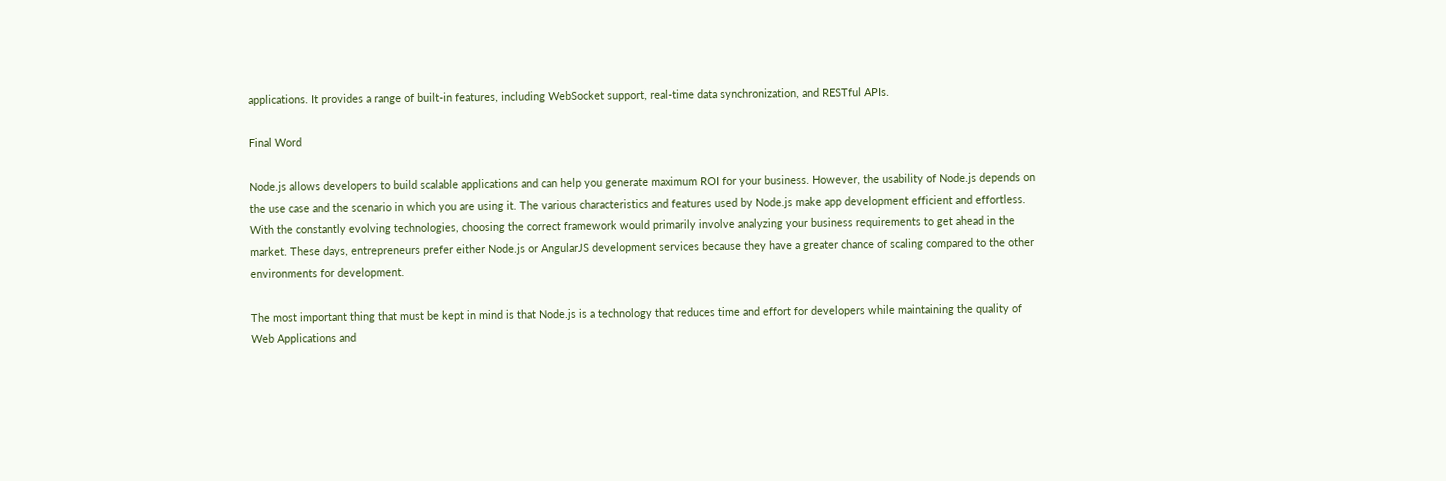applications. It provides a range of built-in features, including WebSocket support, real-time data synchronization, and RESTful APIs.

Final Word

Node.js allows developers to build scalable applications and can help you generate maximum ROI for your business. However, the usability of Node.js depends on the use case and the scenario in which you are using it. The various characteristics and features used by Node.js make app development efficient and effortless. With the constantly evolving technologies, choosing the correct framework would primarily involve analyzing your business requirements to get ahead in the market. These days, entrepreneurs prefer either Node.js or AngularJS development services because they have a greater chance of scaling compared to the other environments for development.

The most important thing that must be kept in mind is that Node.js is a technology that reduces time and effort for developers while maintaining the quality of Web Applications and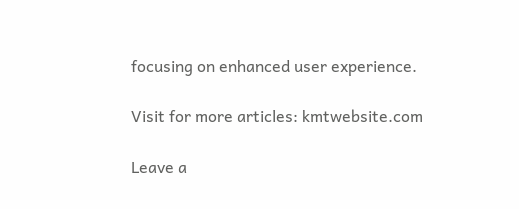focusing on enhanced user experience.

Visit for more articles: kmtwebsite.com

Leave a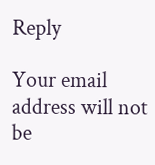Reply

Your email address will not be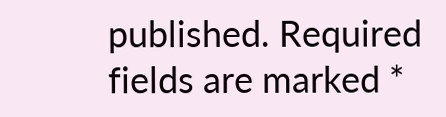published. Required fields are marked *